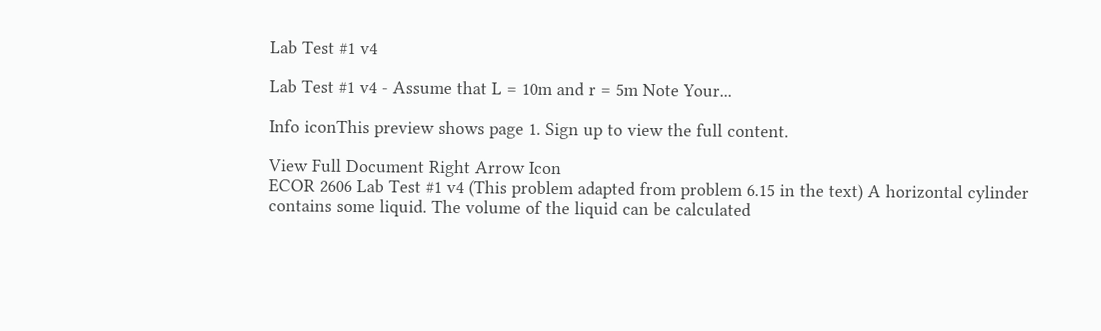Lab Test #1 v4

Lab Test #1 v4 - Assume that L = 10m and r = 5m Note Your...

Info iconThis preview shows page 1. Sign up to view the full content.

View Full Document Right Arrow Icon
ECOR 2606 Lab Test #1 v4 (This problem adapted from problem 6.15 in the text) A horizontal cylinder contains some liquid. The volume of the liquid can be calculated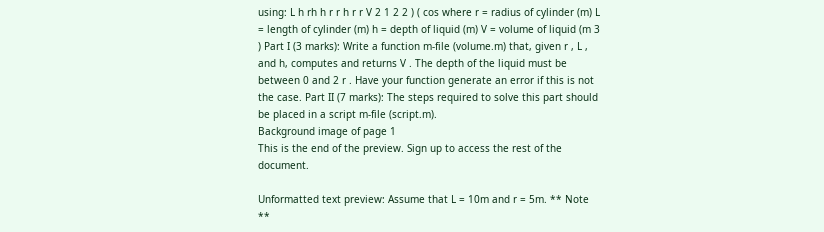using: L h rh h r r h r r V 2 1 2 2 ) ( cos where r = radius of cylinder (m) L = length of cylinder (m) h = depth of liquid (m) V = volume of liquid (m 3 ) Part I (3 marks): Write a function m-file (volume.m) that, given r , L , and h, computes and returns V . The depth of the liquid must be between 0 and 2 r . Have your function generate an error if this is not the case. Part II (7 marks): The steps required to solve this part should be placed in a script m-file (script.m).
Background image of page 1
This is the end of the preview. Sign up to access the rest of the document.

Unformatted text preview: Assume that L = 10m and r = 5m. ** Note **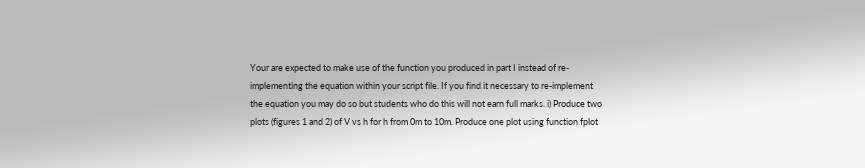Your are expected to make use of the function you produced in part I instead of re-implementing the equation within your script file. If you find it necessary to re-implement the equation you may do so but students who do this will not earn full marks. i) Produce two plots (figures 1 and 2) of V vs h for h from 0m to 10m. Produce one plot using function fplot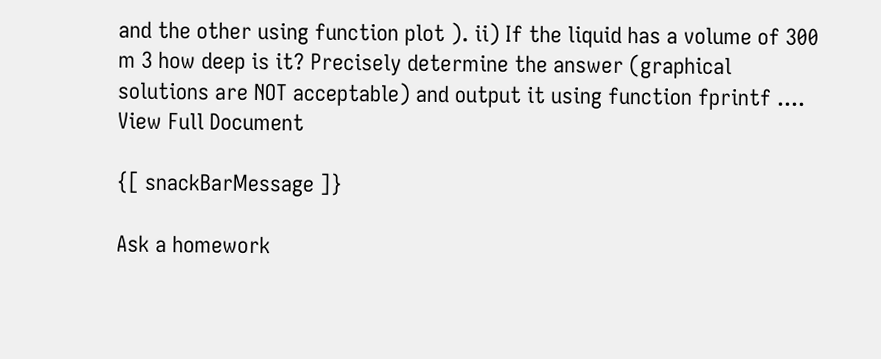and the other using function plot ). ii) If the liquid has a volume of 300 m 3 how deep is it? Precisely determine the answer (graphical solutions are NOT acceptable) and output it using function fprintf ....
View Full Document

{[ snackBarMessage ]}

Ask a homework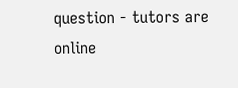question - tutors are online